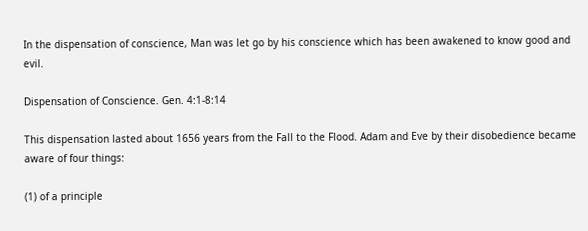In the dispensation of conscience, Man was let go by his conscience which has been awakened to know good and evil.

Dispensation of Conscience. Gen. 4:1-8:14

This dispensation lasted about 1656 years from the Fall to the Flood. Adam and Eve by their disobedience became aware of four things:

(1) of a principle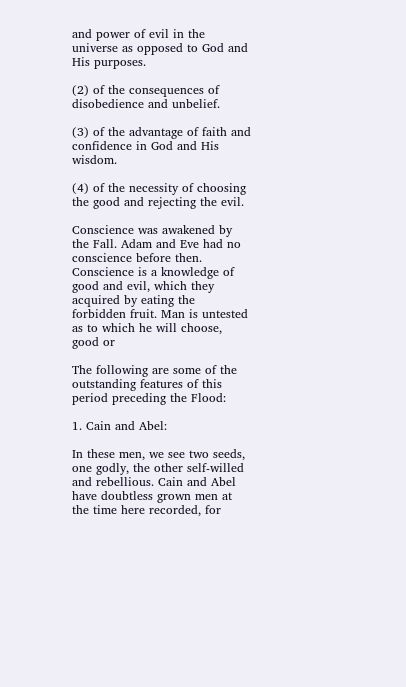and power of evil in the universe as opposed to God and His purposes.

(2) of the consequences of disobedience and unbelief.

(3) of the advantage of faith and confidence in God and His wisdom.

(4) of the necessity of choosing the good and rejecting the evil.

Conscience was awakened by the Fall. Adam and Eve had no conscience before then. Conscience is a knowledge of good and evil, which they acquired by eating the forbidden fruit. Man is untested as to which he will choose, good or

The following are some of the outstanding features of this period preceding the Flood:

1. Cain and Abel:

In these men, we see two seeds, one godly, the other self-willed and rebellious. Cain and Abel have doubtless grown men at the time here recorded, for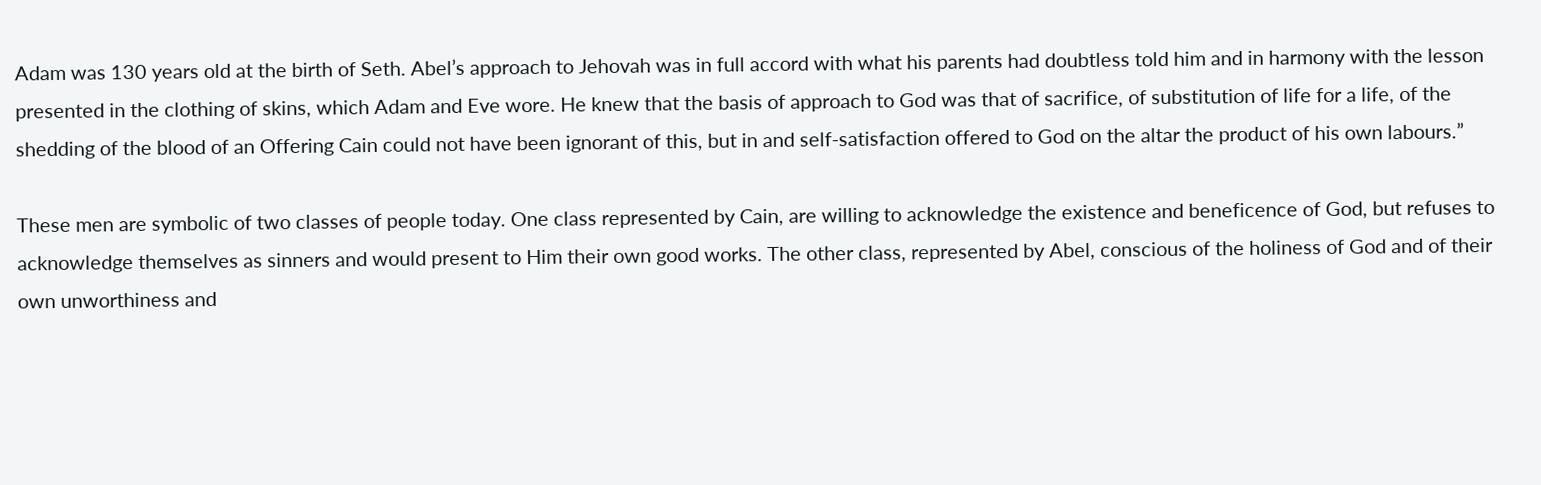Adam was 130 years old at the birth of Seth. Abel’s approach to Jehovah was in full accord with what his parents had doubtless told him and in harmony with the lesson presented in the clothing of skins, which Adam and Eve wore. He knew that the basis of approach to God was that of sacrifice, of substitution of life for a life, of the shedding of the blood of an Offering Cain could not have been ignorant of this, but in and self-satisfaction offered to God on the altar the product of his own labours.”

These men are symbolic of two classes of people today. One class represented by Cain, are willing to acknowledge the existence and beneficence of God, but refuses to acknowledge themselves as sinners and would present to Him their own good works. The other class, represented by Abel, conscious of the holiness of God and of their own unworthiness and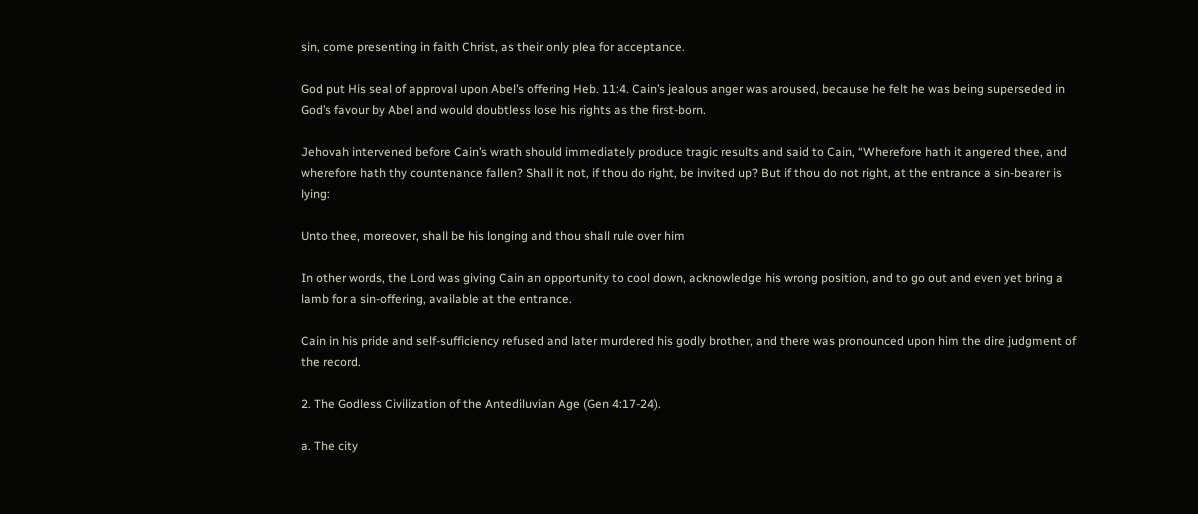sin, come presenting in faith Christ, as their only plea for acceptance.

God put His seal of approval upon Abel’s offering Heb. 11:4. Cain’s jealous anger was aroused, because he felt he was being superseded in God’s favour by Abel and would doubtless lose his rights as the first-born.

Jehovah intervened before Cain’s wrath should immediately produce tragic results and said to Cain, “Wherefore hath it angered thee, and wherefore hath thy countenance fallen? Shall it not, if thou do right, be invited up? But if thou do not right, at the entrance a sin-bearer is lying:

Unto thee, moreover, shall be his longing and thou shall rule over him

In other words, the Lord was giving Cain an opportunity to cool down, acknowledge his wrong position, and to go out and even yet bring a lamb for a sin-offering, available at the entrance.

Cain in his pride and self-sufficiency refused and later murdered his godly brother, and there was pronounced upon him the dire judgment of the record.

2. The Godless Civilization of the Antediluvian Age (Gen 4:17-24).

a. The city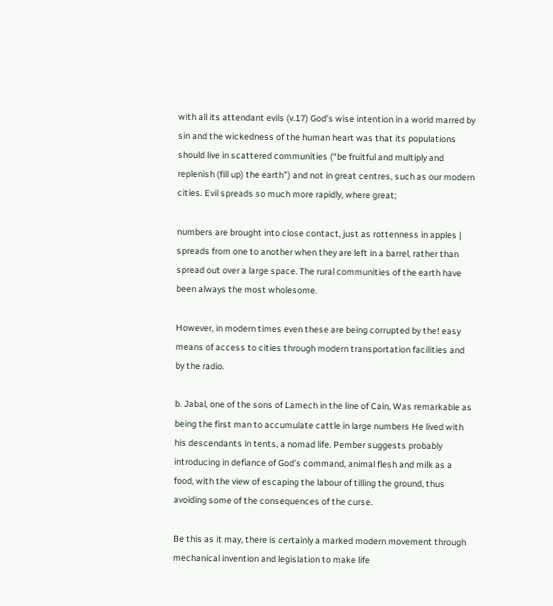with all its attendant evils (v.17) God’s wise intention in a world marred by sin and the wickedness of the human heart was that its populations should live in scattered communities (“be fruitful and multiply and replenish (fill up) the earth”) and not in great centres, such as our modern cities. Evil spreads so much more rapidly, where great;

numbers are brought into close contact, just as rottenness in apples | spreads from one to another when they are left in a barrel, rather than spread out over a large space. The rural communities of the earth have been always the most wholesome.

However, in modern times even these are being corrupted by the! easy means of access to cities through modern transportation facilities and by the radio.

b. Jabal, one of the sons of Lamech in the line of Cain, Was remarkable as being the first man to accumulate cattle in large numbers He lived with his descendants in tents, a nomad life. Pember suggests probably introducing in defiance of God’s command, animal flesh and milk as a food, with the view of escaping the labour of tilling the ground, thus avoiding some of the consequences of the curse.

Be this as it may, there is certainly a marked modern movement through mechanical invention and legislation to make life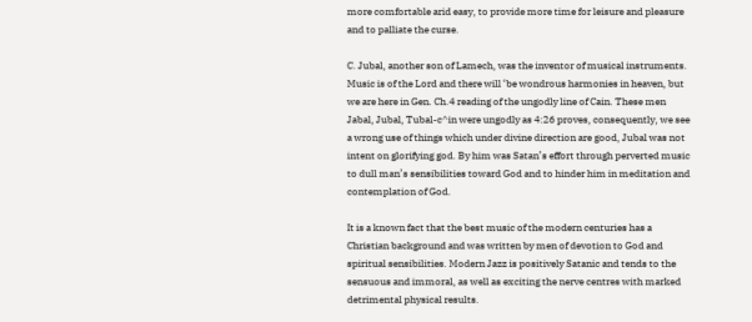more comfortable arid easy, to provide more time for leisure and pleasure and to palliate the curse.

C. Jubal, another son of Lamech, was the inventor of musical instruments. Music is of the Lord and there will ‘be wondrous harmonies in heaven, but we are here in Gen. Ch.4 reading of the ungodly line of Cain. These men Jabal, Jubal, Tubal-c^in were ungodly as 4:26 proves, consequently, we see a wrong use of things which under divine direction are good, Jubal was not intent on glorifying god. By him was Satan’s effort through perverted music to dull man’s sensibilities toward God and to hinder him in meditation and contemplation of God.

It is a known fact that the best music of the modern centuries has a Christian background and was written by men of devotion to God and spiritual sensibilities. Modern Jazz is positively Satanic and tends to the sensuous and immoral, as well as exciting the nerve centres with marked detrimental physical results.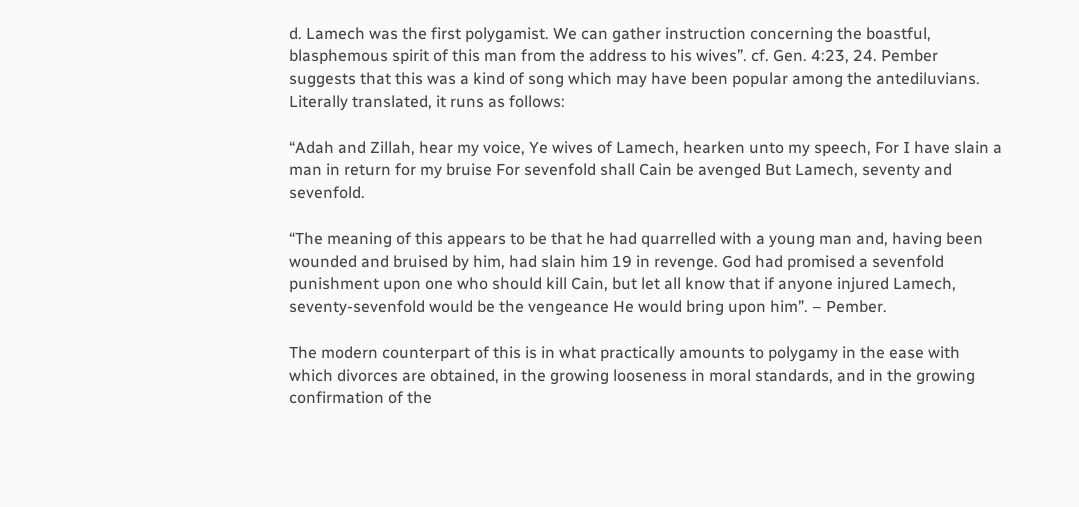d. Lamech was the first polygamist. We can gather instruction concerning the boastful, blasphemous spirit of this man from the address to his wives”. cf. Gen. 4:23, 24. Pember suggests that this was a kind of song which may have been popular among the antediluvians. Literally translated, it runs as follows:

“Adah and Zillah, hear my voice, Ye wives of Lamech, hearken unto my speech, For I have slain a man in return for my bruise For sevenfold shall Cain be avenged But Lamech, seventy and sevenfold.

“The meaning of this appears to be that he had quarrelled with a young man and, having been wounded and bruised by him, had slain him 19 in revenge. God had promised a sevenfold punishment upon one who should kill Cain, but let all know that if anyone injured Lamech, seventy-sevenfold would be the vengeance He would bring upon him”. – Pember.

The modern counterpart of this is in what practically amounts to polygamy in the ease with which divorces are obtained, in the growing looseness in moral standards, and in the growing confirmation of the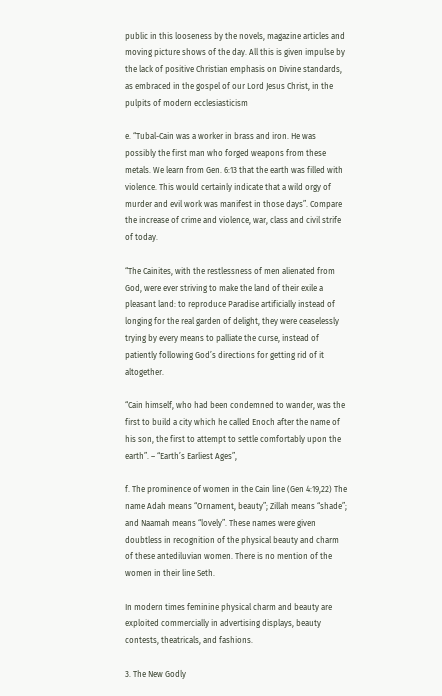public in this looseness by the novels, magazine articles and moving picture shows of the day. All this is given impulse by the lack of positive Christian emphasis on Divine standards, as embraced in the gospel of our Lord Jesus Christ, in the pulpits of modern ecclesiasticism

e. “Tubal-Cain was a worker in brass and iron. He was possibly the first man who forged weapons from these metals. We learn from Gen. 6:13 that the earth was filled with violence. This would certainly indicate that a wild orgy of murder and evil work was manifest in those days”. Compare the increase of crime and violence, war, class and civil strife of today.

“The Cainites, with the restlessness of men alienated from God, were ever striving to make the land of their exile a pleasant land: to reproduce Paradise artificially instead of longing for the real garden of delight, they were ceaselessly trying by every means to palliate the curse, instead of patiently following God’s directions for getting rid of it altogether.

“Cain himself, who had been condemned to wander, was the first to build a city which he called Enoch after the name of his son, the first to attempt to settle comfortably upon the earth”. – “Earth’s Earliest Ages”,

f. The prominence of women in the Cain line (Gen 4:19,22) The name Adah means “Ornament, beauty”; Zillah means “shade”; and Naamah means “lovely”. These names were given doubtless in recognition of the physical beauty and charm of these antediluvian women. There is no mention of the women in their line Seth.

In modern times feminine physical charm and beauty are exploited commercially in advertising displays, beauty contests, theatricals, and fashions.

3. The New Godly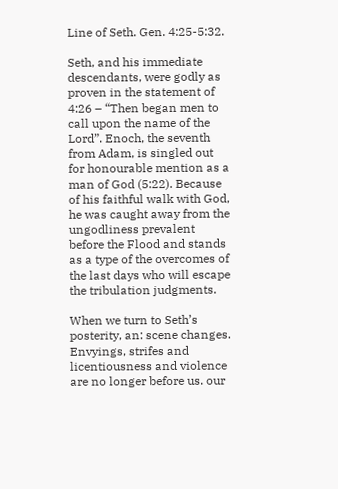Line of Seth. Gen. 4:25-5:32.

Seth, and his immediate descendants, were godly as proven in the statement of 4:26 – “Then began men to call upon the name of the Lord”. Enoch, the seventh from Adam, is singled out for honourable mention as a man of God (5:22). Because of his faithful walk with God, he was caught away from the ungodliness prevalent before the Flood and stands as a type of the overcomes of the last days who will escape the tribulation judgments.

When we turn to Seth’s posterity, an: scene changes. Envyings, strifes and licentiousness and violence are no longer before us. our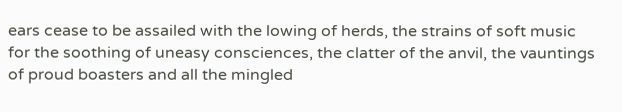ears cease to be assailed with the lowing of herds, the strains of soft music for the soothing of uneasy consciences, the clatter of the anvil, the vauntings of proud boasters and all the mingled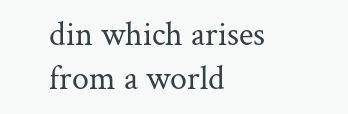din which arises from a world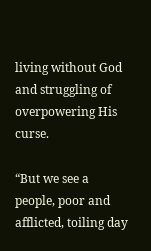living without God and struggling of overpowering His curse.

“But we see a people, poor and afflicted, toiling day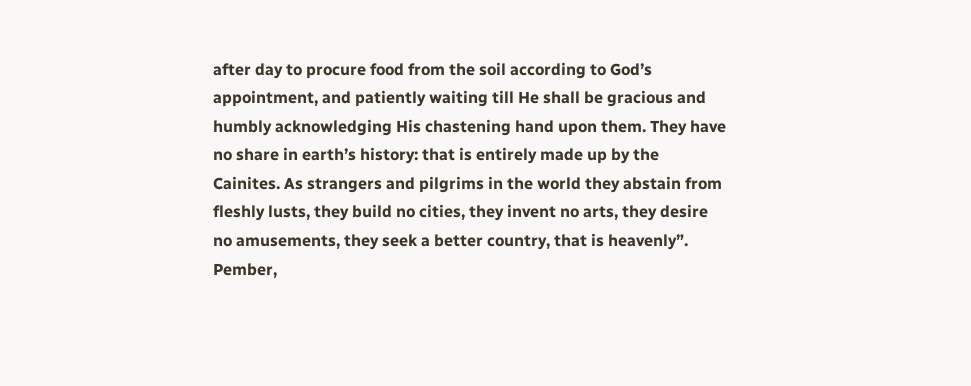after day to procure food from the soil according to God’s appointment, and patiently waiting till He shall be gracious and humbly acknowledging His chastening hand upon them. They have no share in earth’s history: that is entirely made up by the Cainites. As strangers and pilgrims in the world they abstain from fleshly lusts, they build no cities, they invent no arts, they desire no amusements, they seek a better country, that is heavenly”. Pember,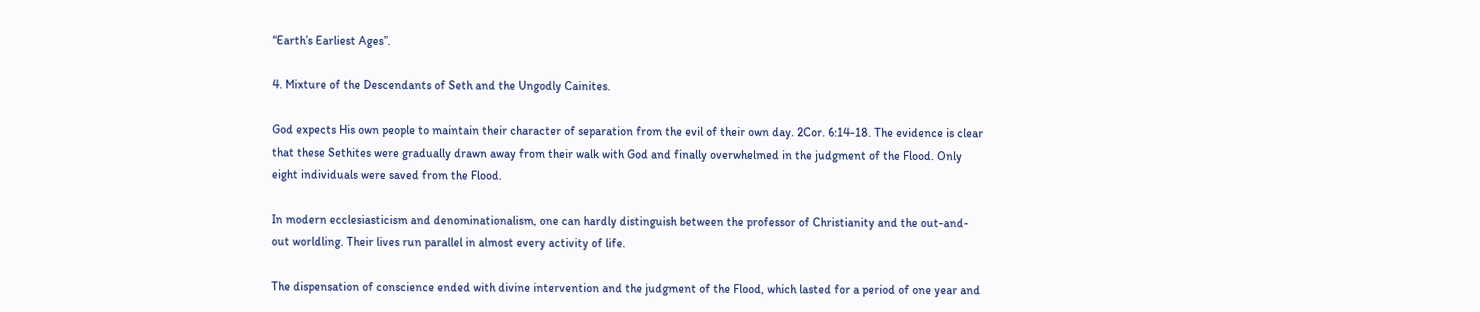“Earth’s Earliest Ages”.

4. Mixture of the Descendants of Seth and the Ungodly Cainites.

God expects His own people to maintain their character of separation from the evil of their own day. 2Cor. 6:14-18. The evidence is clear that these Sethites were gradually drawn away from their walk with God and finally overwhelmed in the judgment of the Flood. Only eight individuals were saved from the Flood.

In modern ecclesiasticism and denominationalism, one can hardly distinguish between the professor of Christianity and the out-and-out worldling. Their lives run parallel in almost every activity of life.

The dispensation of conscience ended with divine intervention and the judgment of the Flood, which lasted for a period of one year and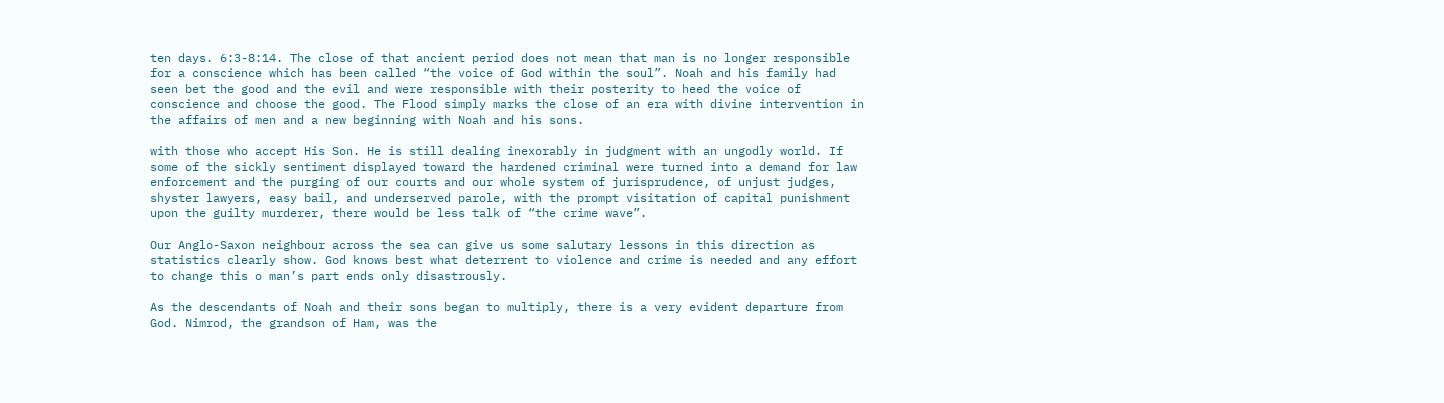ten days. 6:3-8:14. The close of that ancient period does not mean that man is no longer responsible for a conscience which has been called “the voice of God within the soul”. Noah and his family had seen bet the good and the evil and were responsible with their posterity to heed the voice of conscience and choose the good. The Flood simply marks the close of an era with divine intervention in the affairs of men and a new beginning with Noah and his sons.

with those who accept His Son. He is still dealing inexorably in judgment with an ungodly world. If some of the sickly sentiment displayed toward the hardened criminal were turned into a demand for law enforcement and the purging of our courts and our whole system of jurisprudence, of unjust judges, shyster lawyers, easy bail, and underserved parole, with the prompt visitation of capital punishment upon the guilty murderer, there would be less talk of “the crime wave”.

Our Anglo-Saxon neighbour across the sea can give us some salutary lessons in this direction as statistics clearly show. God knows best what deterrent to violence and crime is needed and any effort to change this o man’s part ends only disastrously.

As the descendants of Noah and their sons began to multiply, there is a very evident departure from God. Nimrod, the grandson of Ham, was the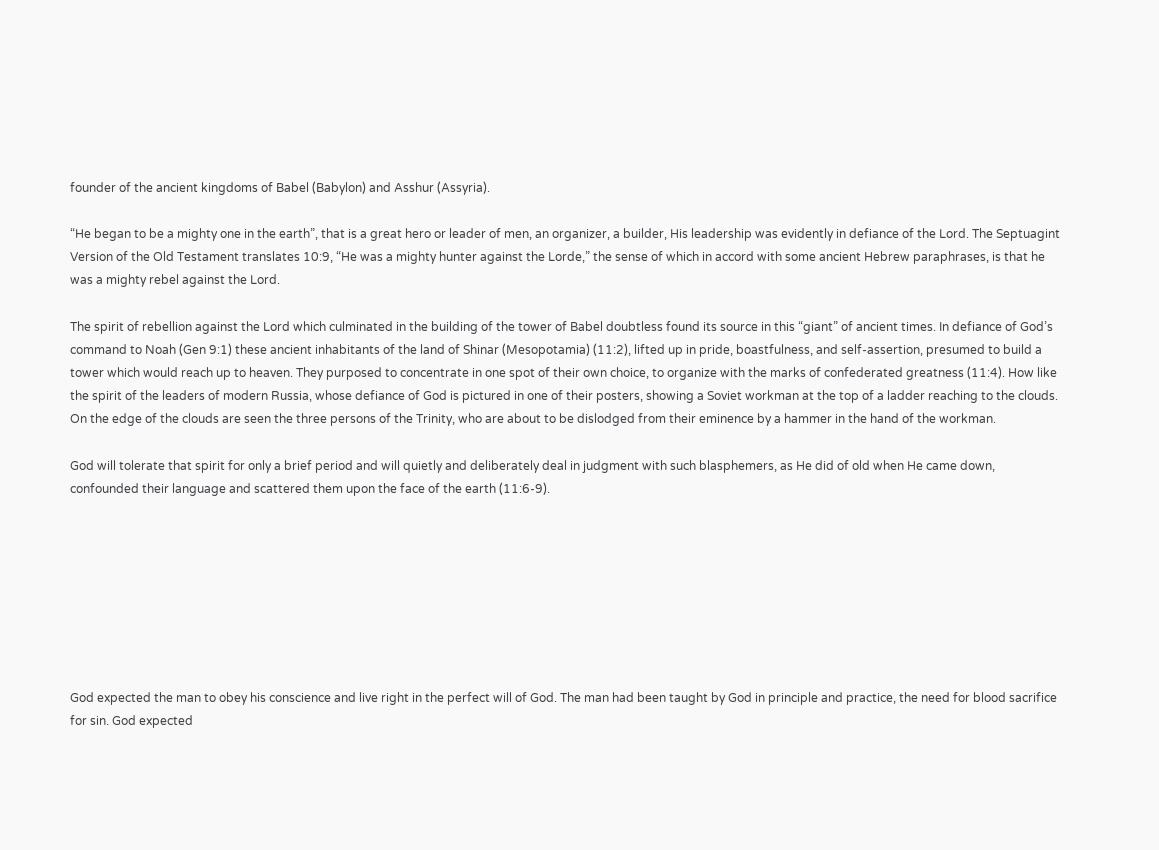founder of the ancient kingdoms of Babel (Babylon) and Asshur (Assyria).

“He began to be a mighty one in the earth”, that is a great hero or leader of men, an organizer, a builder, His leadership was evidently in defiance of the Lord. The Septuagint Version of the Old Testament translates 10:9, “He was a mighty hunter against the Lorde,” the sense of which in accord with some ancient Hebrew paraphrases, is that he was a mighty rebel against the Lord.

The spirit of rebellion against the Lord which culminated in the building of the tower of Babel doubtless found its source in this “giant” of ancient times. In defiance of God’s command to Noah (Gen 9:1) these ancient inhabitants of the land of Shinar (Mesopotamia) (11:2), lifted up in pride, boastfulness, and self-assertion, presumed to build a tower which would reach up to heaven. They purposed to concentrate in one spot of their own choice, to organize with the marks of confederated greatness (11:4). How like the spirit of the leaders of modern Russia, whose defiance of God is pictured in one of their posters, showing a Soviet workman at the top of a ladder reaching to the clouds. On the edge of the clouds are seen the three persons of the Trinity, who are about to be dislodged from their eminence by a hammer in the hand of the workman.

God will tolerate that spirit for only a brief period and will quietly and deliberately deal in judgment with such blasphemers, as He did of old when He came down, confounded their language and scattered them upon the face of the earth (11:6-9).








God expected the man to obey his conscience and live right in the perfect will of God. The man had been taught by God in principle and practice, the need for blood sacrifice for sin. God expected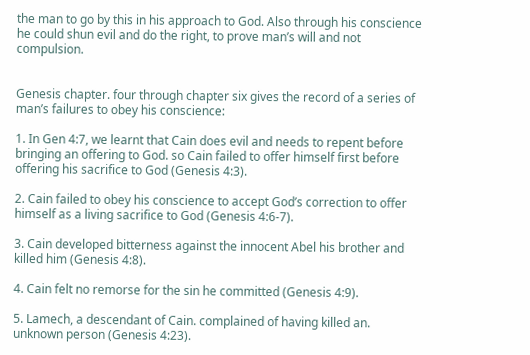the man to go by this in his approach to God. Also through his conscience he could shun evil and do the right, to prove man’s will and not compulsion.


Genesis chapter. four through chapter six gives the record of a series of man’s failures to obey his conscience:

1. In Gen 4:7, we learnt that Cain does evil and needs to repent before bringing an offering to God. so Cain failed to offer himself first before offering his sacrifice to God (Genesis 4:3).

2. Cain failed to obey his conscience to accept God’s correction to offer himself as a living sacrifice to God (Genesis 4:6-7).

3. Cain developed bitterness against the innocent Abel his brother and killed him (Genesis 4:8).

4. Cain felt no remorse for the sin he committed (Genesis 4:9).

5. Lamech, a descendant of Cain. complained of having killed an. unknown person (Genesis 4:23).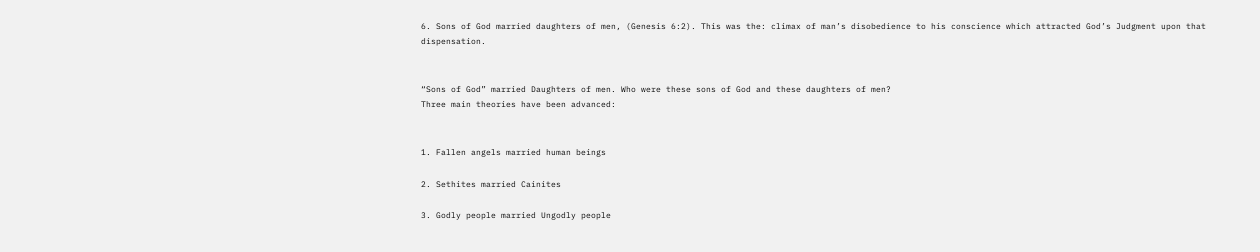6. Sons of God married daughters of men, (Genesis 6:2). This was the: climax of man’s disobedience to his conscience which attracted God’s Judgment upon that dispensation.


“Sons of God” married Daughters of men. Who were these sons of God and these daughters of men?
Three main theories have been advanced:


1. Fallen angels married human beings

2. Sethites married Cainites

3. Godly people married Ungodly people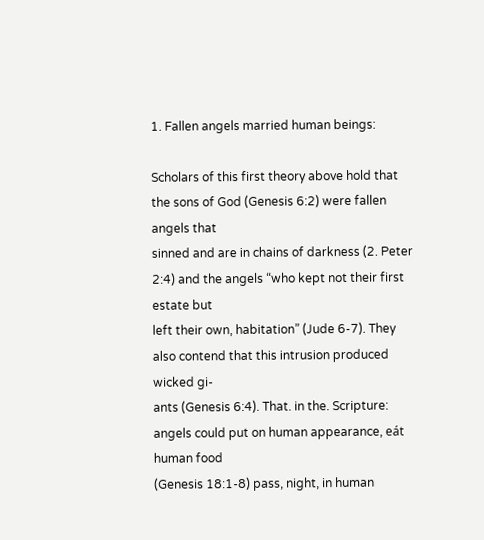1. Fallen angels married human beings:

Scholars of this first theory above hold that the sons of God (Genesis 6:2) were fallen angels that
sinned and are in chains of darkness (2. Peter 2:4) and the angels “who kept not their first estate but
left their own, habitation” (Jude 6-7). They also contend that this intrusion produced wicked gi-
ants (Genesis 6:4). That. in the. Scripture: angels could put on human appearance, eát human food
(Genesis 18:1-8) pass, night, in human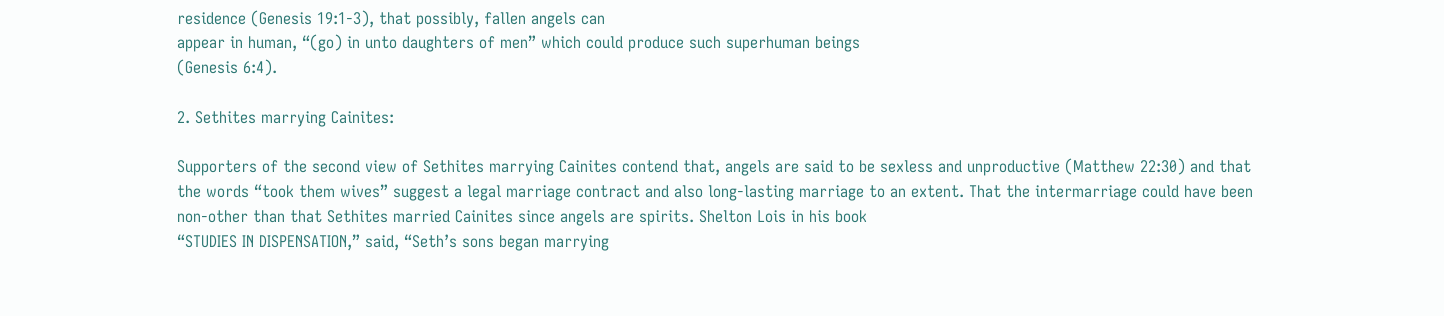residence (Genesis 19:1-3), that possibly, fallen angels can
appear in human, “(go) in unto daughters of men” which could produce such superhuman beings
(Genesis 6:4).

2. Sethites marrying Cainites:

Supporters of the second view of Sethites marrying Cainites contend that, angels are said to be sexless and unproductive (Matthew 22:30) and that the words “took them wives” suggest a legal marriage contract and also long-lasting marriage to an extent. That the intermarriage could have been
non-other than that Sethites married Cainites since angels are spirits. Shelton Lois in his book
“STUDIES IN DISPENSATION,” said, “Seth’s sons began marrying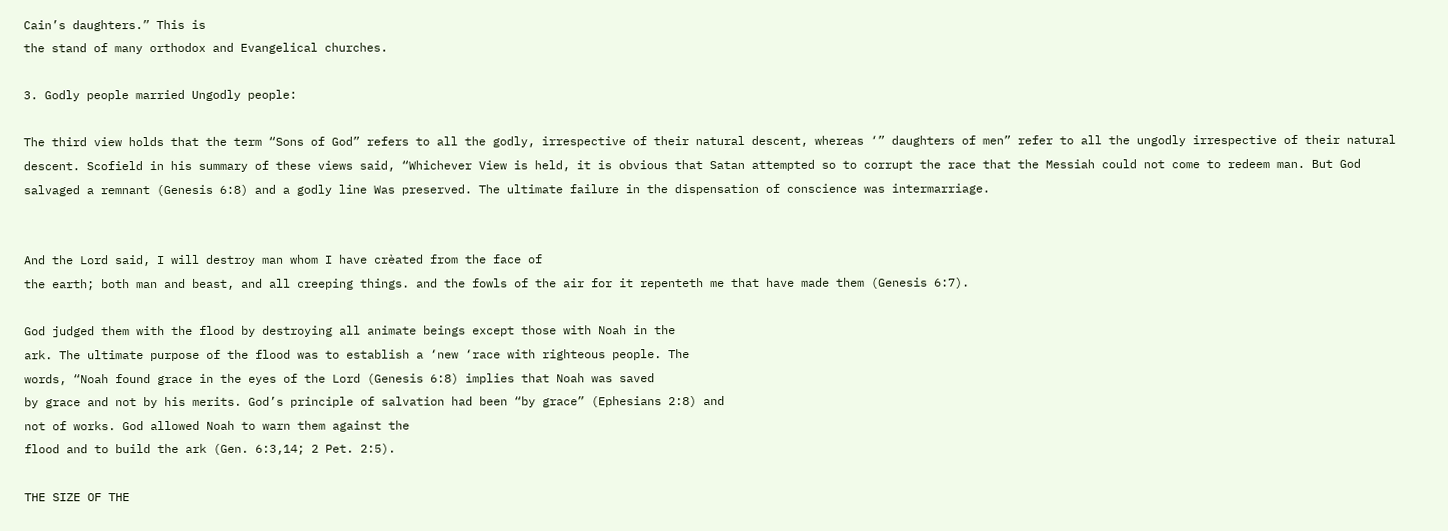Cain’s daughters.” This is
the stand of many orthodox and Evangelical churches.

3. Godly people married Ungodly people:

The third view holds that the term “Sons of God” refers to all the godly, irrespective of their natural descent, whereas ‘” daughters of men” refer to all the ungodly irrespective of their natural descent. Scofield in his summary of these views said, “Whichever View is held, it is obvious that Satan attempted so to corrupt the race that the Messiah could not come to redeem man. But God salvaged a remnant (Genesis 6:8) and a godly line Was preserved. The ultimate failure in the dispensation of conscience was intermarriage.


And the Lord said, I will destroy man whom I have crèated from the face of
the earth; both man and beast, and all creeping things. and the fowls of the air for it repenteth me that have made them (Genesis 6:7).

God judged them with the flood by destroying all animate beings except those with Noah in the
ark. The ultimate purpose of the flood was to establish a ‘new ‘race with righteous people. The
words, “Noah found grace in the eyes of the Lord (Genesis 6:8) implies that Noah was saved
by grace and not by his merits. God’s principle of salvation had been “by grace” (Ephesians 2:8) and
not of works. God allowed Noah to warn them against the
flood and to build the ark (Gen. 6:3,14; 2 Pet. 2:5).

THE SIZE OF THE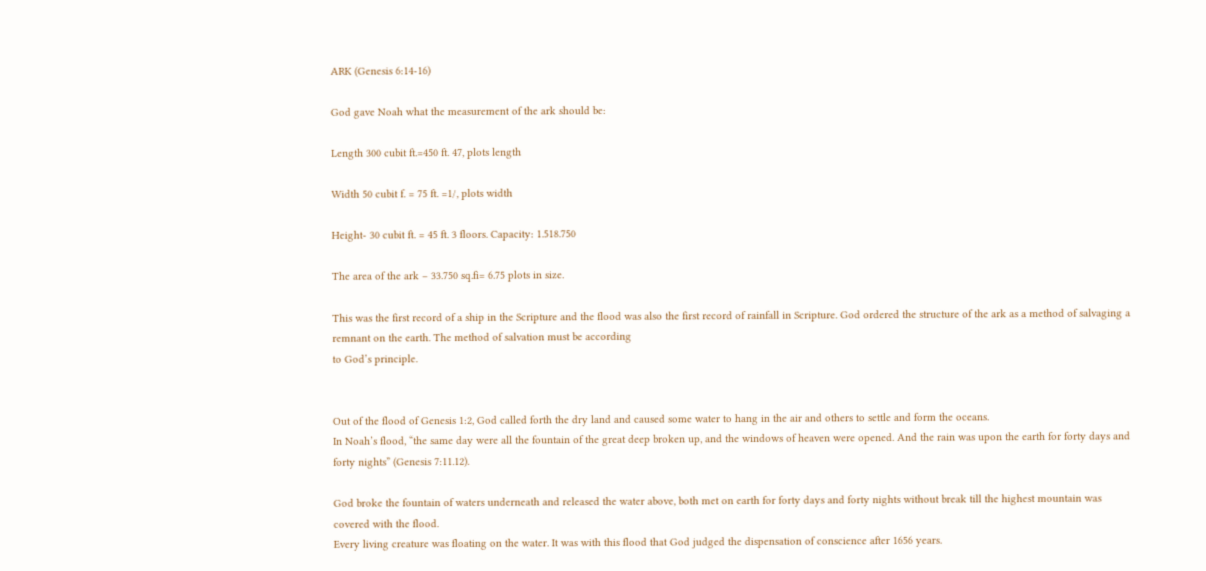ARK (Genesis 6:14-16)

God gave Noah what the measurement of the ark should be:

Length 300 cubit ft.=450 ft. 47, plots length

Width 50 cubit f. = 75 ft. =1/, plots width

Height- 30 cubit ft. = 45 ft. 3 floors. Capacity: 1.518.750

The area of the ark – 33.750 sq.fi= 6.75 plots in size.

This was the first record of a ship in the Scripture and the flood was also the first record of rainfall in Scripture. God ordered the structure of the ark as a method of salvaging a remnant on the earth. The method of salvation must be according
to God’s principle.


Out of the flood of Genesis 1:2, God called forth the dry land and caused some water to hang in the air and others to settle and form the oceans.
In Noah’s flood, “the same day were all the fountain of the great deep broken up, and the windows of heaven were opened. And the rain was upon the earth for forty days and forty nights” (Genesis 7:11.12).

God broke the fountain of waters underneath and released the water above, both met on earth for forty days and forty nights without break till the highest mountain was covered with the flood.
Every living creature was floating on the water. It was with this flood that God judged the dispensation of conscience after 1656 years.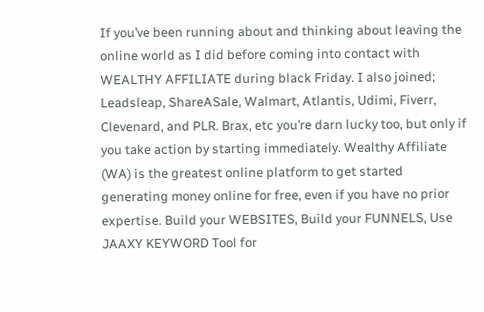If you’ve been running about and thinking about leaving the online world as I did before coming into contact with WEALTHY AFFILIATE during black Friday. I also joined; Leadsleap, ShareASale, Walmart, Atlantis, Udimi, Fiverr, Clevenard, and PLR. Brax, etc you’re darn lucky too, but only if you take action by starting immediately. Wealthy Affiliate (WA) is the greatest online platform to get started generating money online for free, even if you have no prior expertise. Build your WEBSITES, Build your FUNNELS, Use JAAXY KEYWORD Tool for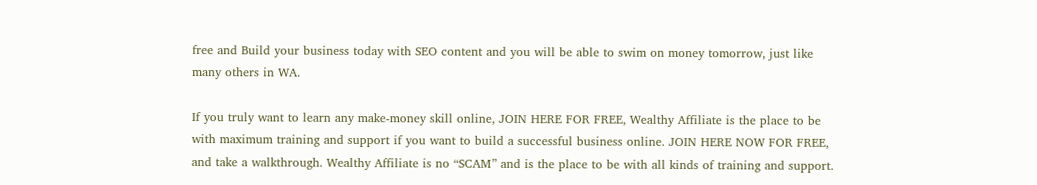free and Build your business today with SEO content and you will be able to swim on money tomorrow, just like many others in WA.

If you truly want to learn any make-money skill online, JOIN HERE FOR FREE, Wealthy Affiliate is the place to be with maximum training and support if you want to build a successful business online. JOIN HERE NOW FOR FREE, and take a walkthrough. Wealthy Affiliate is no “SCAM” and is the place to be with all kinds of training and support.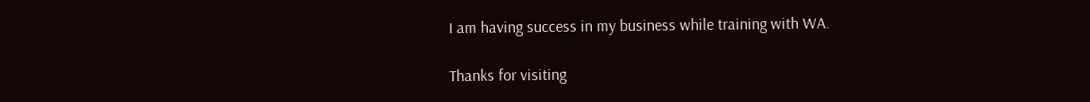I am having success in my business while training with WA.

Thanks for visiting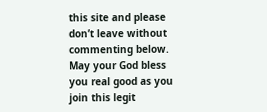this site and please don’t leave without commenting below. May your God bless you real good as you join this legit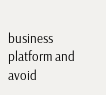business platform and avoid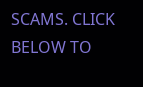SCAMS. CLICK BELOW TO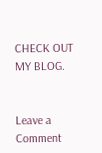CHECK OUT MY BLOG.


Leave a Comment